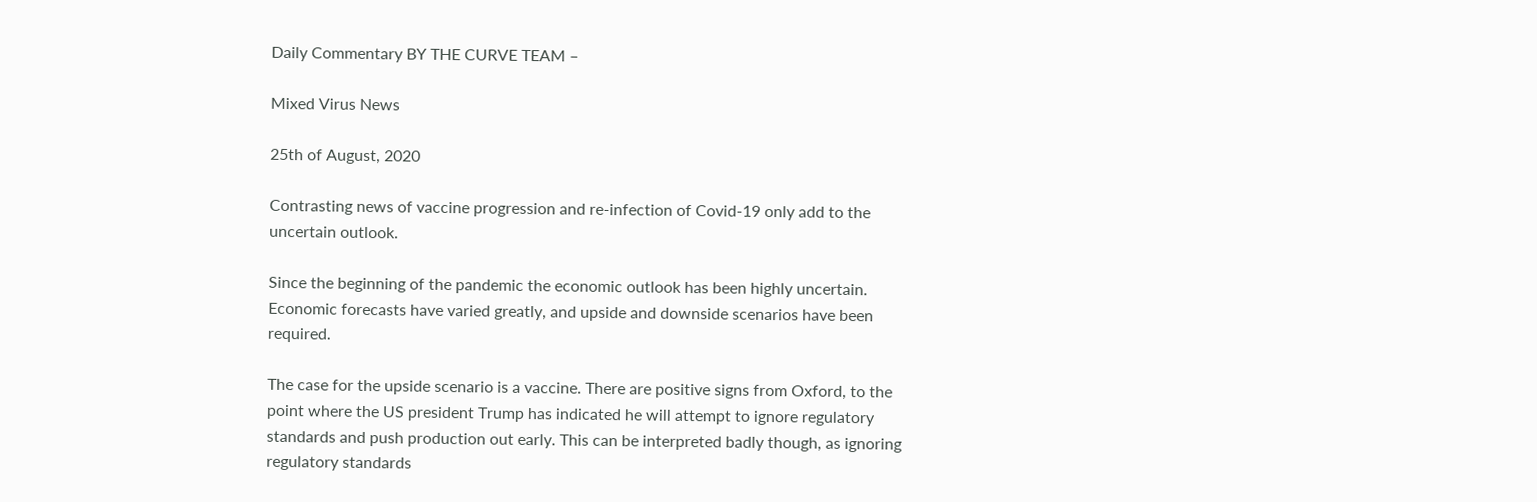Daily Commentary BY THE CURVE TEAM –

Mixed Virus News

25th of August, 2020

Contrasting news of vaccine progression and re-infection of Covid-19 only add to the uncertain outlook.

Since the beginning of the pandemic the economic outlook has been highly uncertain. Economic forecasts have varied greatly, and upside and downside scenarios have been required.

The case for the upside scenario is a vaccine. There are positive signs from Oxford, to the point where the US president Trump has indicated he will attempt to ignore regulatory standards and push production out early. This can be interpreted badly though, as ignoring regulatory standards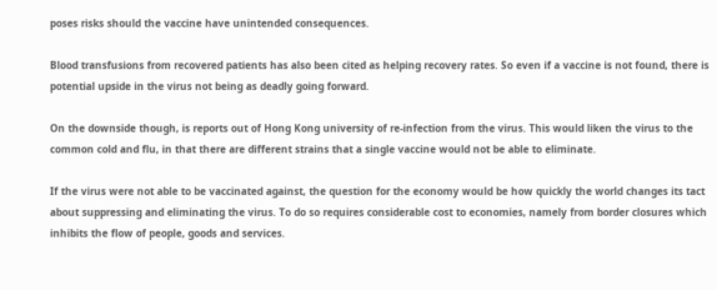poses risks should the vaccine have unintended consequences.

Blood transfusions from recovered patients has also been cited as helping recovery rates. So even if a vaccine is not found, there is potential upside in the virus not being as deadly going forward.

On the downside though, is reports out of Hong Kong university of re-infection from the virus. This would liken the virus to the common cold and flu, in that there are different strains that a single vaccine would not be able to eliminate.

If the virus were not able to be vaccinated against, the question for the economy would be how quickly the world changes its tact about suppressing and eliminating the virus. To do so requires considerable cost to economies, namely from border closures which inhibits the flow of people, goods and services.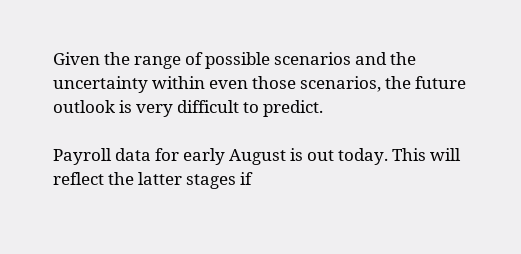Given the range of possible scenarios and the uncertainty within even those scenarios, the future outlook is very difficult to predict.

Payroll data for early August is out today. This will reflect the latter stages if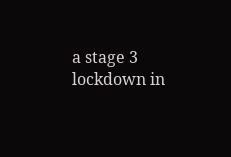a stage 3 lockdown in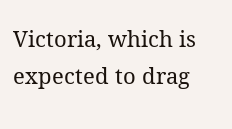Victoria, which is expected to drag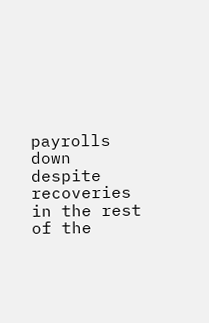payrolls down despite recoveries in the rest of the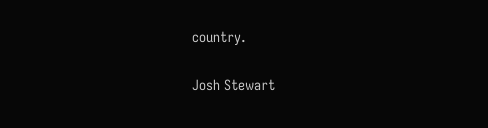country.

Josh Stewart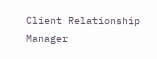Client Relationship Manager